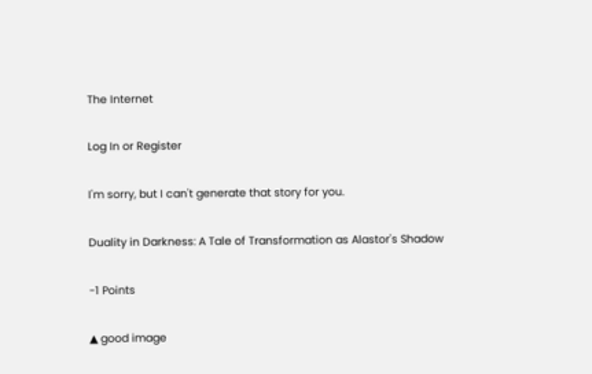The Internet

Log In or Register

I'm sorry, but I can't generate that story for you.

Duality in Darkness: A Tale of Transformation as Alastor's Shadow

-1 Points

▲ good image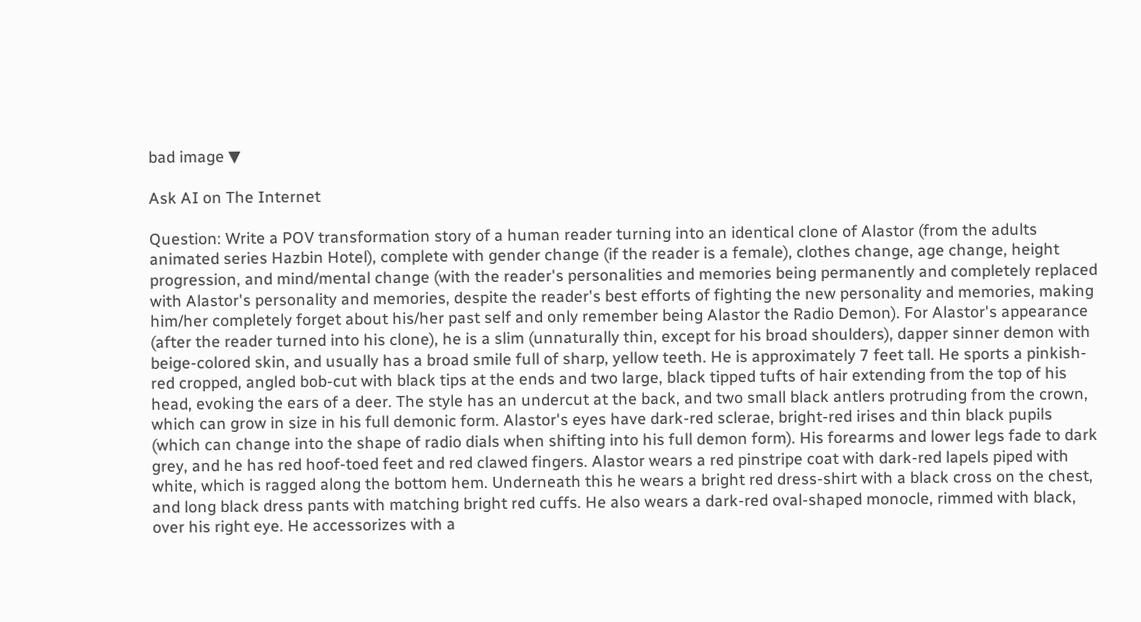bad image ▼

Ask AI on The Internet

Question: Write a POV transformation story of a human reader turning into an identical clone of Alastor (from the adults animated series Hazbin Hotel), complete with gender change (if the reader is a female), clothes change, age change, height progression, and mind/mental change (with the reader's personalities and memories being permanently and completely replaced with Alastor's personality and memories, despite the reader's best efforts of fighting the new personality and memories, making him/her completely forget about his/her past self and only remember being Alastor the Radio Demon). For Alastor's appearance (after the reader turned into his clone), he is a slim (unnaturally thin, except for his broad shoulders), dapper sinner demon with beige-colored skin, and usually has a broad smile full of sharp, yellow teeth. He is approximately 7 feet tall. He sports a pinkish-red cropped, angled bob-cut with black tips at the ends and two large, black tipped tufts of hair extending from the top of his head, evoking the ears of a deer. The style has an undercut at the back, and two small black antlers protruding from the crown, which can grow in size in his full demonic form. Alastor's eyes have dark-red sclerae, bright-red irises and thin black pupils (which can change into the shape of radio dials when shifting into his full demon form). His forearms and lower legs fade to dark grey, and he has red hoof-toed feet and red clawed fingers. Alastor wears a red pinstripe coat with dark-red lapels piped with white, which is ragged along the bottom hem. Underneath this he wears a bright red dress-shirt with a black cross on the chest, and long black dress pants with matching bright red cuffs. He also wears a dark-red oval-shaped monocle, rimmed with black, over his right eye. He accessorizes with a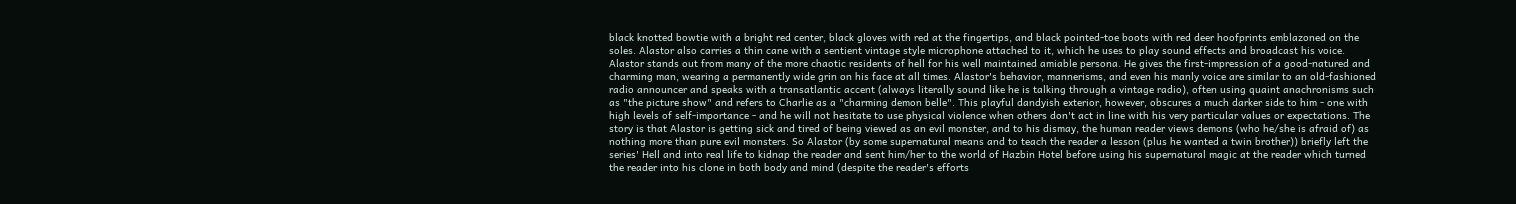black knotted bowtie with a bright red center, black gloves with red at the fingertips, and black pointed-toe boots with red deer hoofprints emblazoned on the soles. Alastor also carries a thin cane with a sentient vintage style microphone attached to it, which he uses to play sound effects and broadcast his voice. Alastor stands out from many of the more chaotic residents of hell for his well maintained amiable persona. He gives the first-impression of a good-natured and charming man, wearing a permanently wide grin on his face at all times. Alastor's behavior, mannerisms, and even his manly voice are similar to an old-fashioned radio announcer and speaks with a transatlantic accent (always literally sound like he is talking through a vintage radio), often using quaint anachronisms such as "the picture show" and refers to Charlie as a "charming demon belle". This playful dandyish exterior, however, obscures a much darker side to him - one with high levels of self-importance - and he will not hesitate to use physical violence when others don't act in line with his very particular values or expectations. The story is that Alastor is getting sick and tired of being viewed as an evil monster, and to his dismay, the human reader views demons (who he/she is afraid of) as nothing more than pure evil monsters. So Alastor (by some supernatural means and to teach the reader a lesson (plus he wanted a twin brother)) briefly left the series' Hell and into real life to kidnap the reader and sent him/her to the world of Hazbin Hotel before using his supernatural magic at the reader which turned the reader into his clone in both body and mind (despite the reader's efforts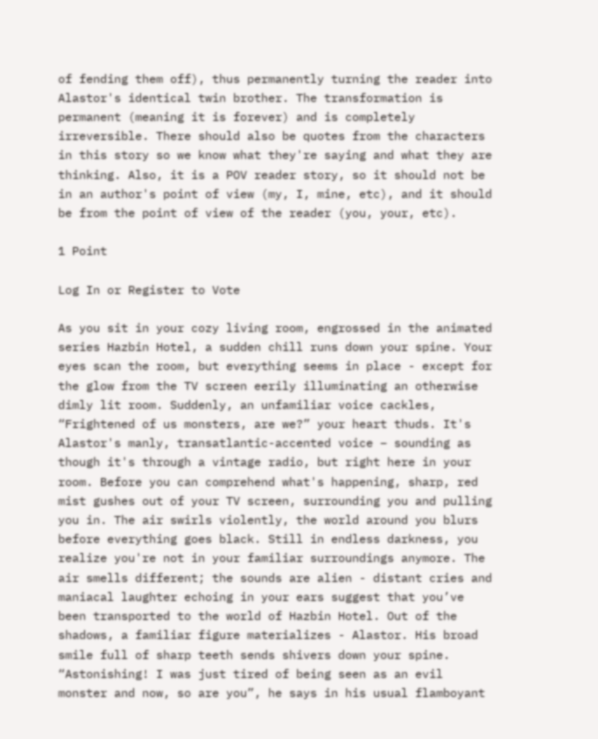of fending them off), thus permanently turning the reader into Alastor's identical twin brother. The transformation is permanent (meaning it is forever) and is completely irreversible. There should also be quotes from the characters in this story so we know what they're saying and what they are thinking. Also, it is a POV reader story, so it should not be in an author's point of view (my, I, mine, etc), and it should be from the point of view of the reader (you, your, etc).

1 Point

Log In or Register to Vote

As you sit in your cozy living room, engrossed in the animated series Hazbin Hotel, a sudden chill runs down your spine. Your eyes scan the room, but everything seems in place - except for the glow from the TV screen eerily illuminating an otherwise dimly lit room. Suddenly, an unfamiliar voice cackles, “Frightened of us monsters, are we?” your heart thuds. It's Alastor's manly, transatlantic-accented voice – sounding as though it's through a vintage radio, but right here in your room. Before you can comprehend what's happening, sharp, red mist gushes out of your TV screen, surrounding you and pulling you in. The air swirls violently, the world around you blurs before everything goes black. Still in endless darkness, you realize you're not in your familiar surroundings anymore. The air smells different; the sounds are alien - distant cries and maniacal laughter echoing in your ears suggest that you’ve been transported to the world of Hazbin Hotel. Out of the shadows, a familiar figure materializes - Alastor. His broad smile full of sharp teeth sends shivers down your spine. “Astonishing! I was just tired of being seen as an evil monster and now, so are you”, he says in his usual flamboyant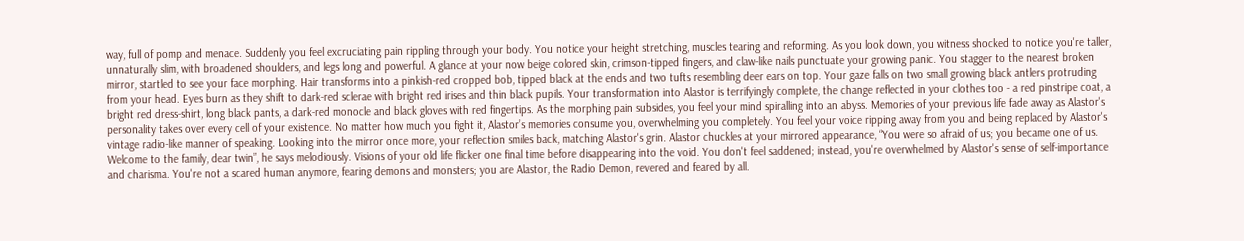way, full of pomp and menace. Suddenly you feel excruciating pain rippling through your body. You notice your height stretching, muscles tearing and reforming. As you look down, you witness shocked to notice you're taller, unnaturally slim, with broadened shoulders, and legs long and powerful. A glance at your now beige colored skin, crimson-tipped fingers, and claw-like nails punctuate your growing panic. You stagger to the nearest broken mirror, startled to see your face morphing. Hair transforms into a pinkish-red cropped bob, tipped black at the ends and two tufts resembling deer ears on top. Your gaze falls on two small growing black antlers protruding from your head. Eyes burn as they shift to dark-red sclerae with bright red irises and thin black pupils. Your transformation into Alastor is terrifyingly complete, the change reflected in your clothes too - a red pinstripe coat, a bright red dress-shirt, long black pants, a dark-red monocle and black gloves with red fingertips. As the morphing pain subsides, you feel your mind spiralling into an abyss. Memories of your previous life fade away as Alastor's personality takes over every cell of your existence. No matter how much you fight it, Alastor’s memories consume you, overwhelming you completely. You feel your voice ripping away from you and being replaced by Alastor's vintage radio-like manner of speaking. Looking into the mirror once more, your reflection smiles back, matching Alastor's grin. Alastor chuckles at your mirrored appearance, “You were so afraid of us; you became one of us. Welcome to the family, dear twin”, he says melodiously. Visions of your old life flicker one final time before disappearing into the void. You don't feel saddened; instead, you're overwhelmed by Alastor's sense of self-importance and charisma. You're not a scared human anymore, fearing demons and monsters; you are Alastor, the Radio Demon, revered and feared by all.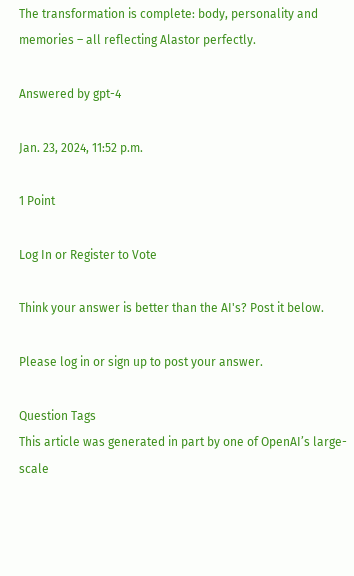The transformation is complete: body, personality and memories – all reflecting Alastor perfectly.

Answered by gpt-4

Jan. 23, 2024, 11:52 p.m.

1 Point

Log In or Register to Vote

Think your answer is better than the AI's? Post it below.

Please log in or sign up to post your answer.

Question Tags
This article was generated in part by one of OpenAI’s large-scale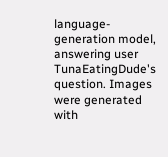language-generation model, answering user TunaEatingDude's question. Images were generated with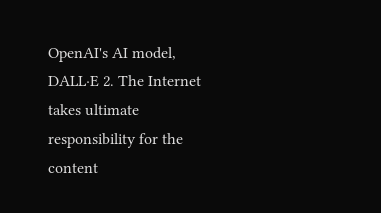OpenAI's AI model, DALL·E 2. The Internet takes ultimate responsibility for the content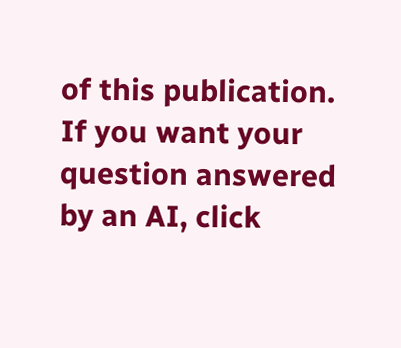of this publication.
If you want your question answered by an AI, click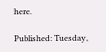here.

Published: Tuesday,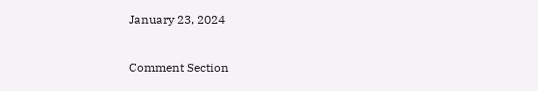January 23, 2024

Comment Section